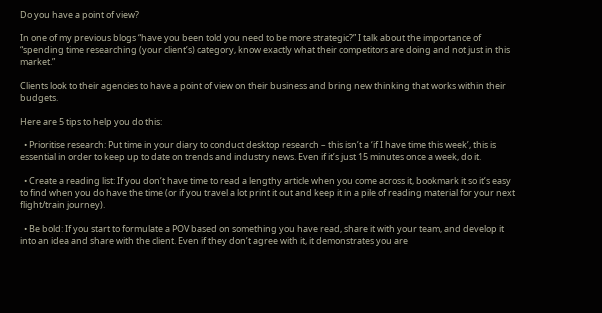Do you have a point of view?

In one of my previous blogs “have you been told you need to be more strategic?” I talk about the importance of “spending time researching (your client’s) category, know exactly what their competitors are doing and not just in this market.”

Clients look to their agencies to have a point of view on their business and bring new thinking that works within their budgets.

Here are 5 tips to help you do this:

  • Prioritise research: Put time in your diary to conduct desktop research – this isn’t a ‘if I have time this week’, this is essential in order to keep up to date on trends and industry news. Even if it’s just 15 minutes once a week, do it.

  • Create a reading list: If you don’t have time to read a lengthy article when you come across it, bookmark it so it’s easy to find when you do have the time (or if you travel a lot print it out and keep it in a pile of reading material for your next flight/train journey).

  • Be bold: If you start to formulate a POV based on something you have read, share it with your team, and develop it into an idea and share with the client. Even if they don’t agree with it, it demonstrates you are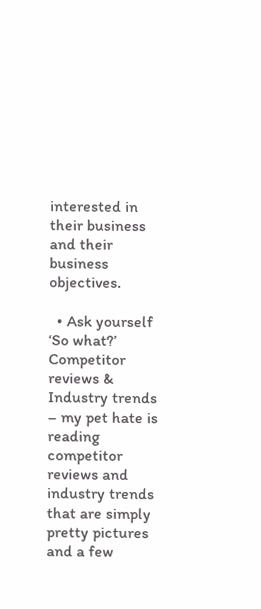interested in their business and their business objectives.

  • Ask yourself ‘So what?’ Competitor reviews & Industry trends – my pet hate is reading competitor reviews and industry trends that are simply pretty pictures and a few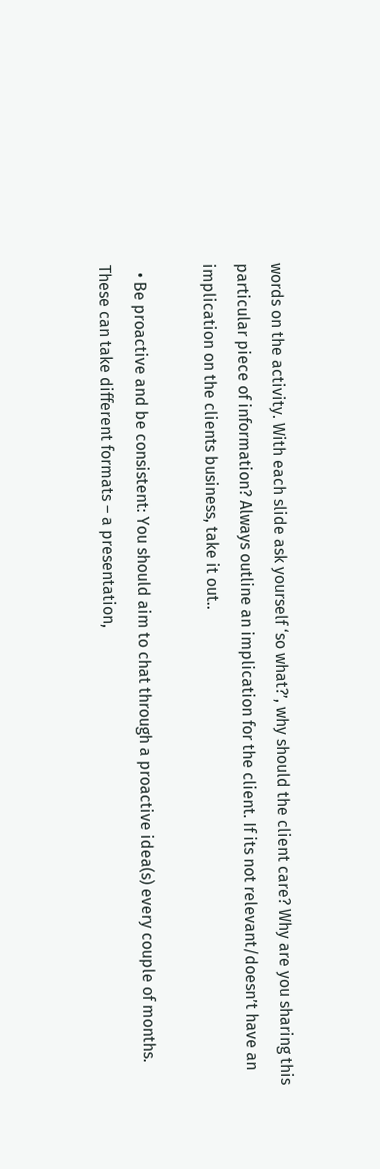words on the activity. With each slide ask yourself ‘so what?’, why should the client care? Why are you sharing this particular piece of information? Always outline an implication for the client. If its not relevant/doesn’t have an implication on the clients business, take it out..

  • Be proactive and be consistent: You should aim to chat through a proactive idea(s) every couple of months. These can take different formats – a presentation,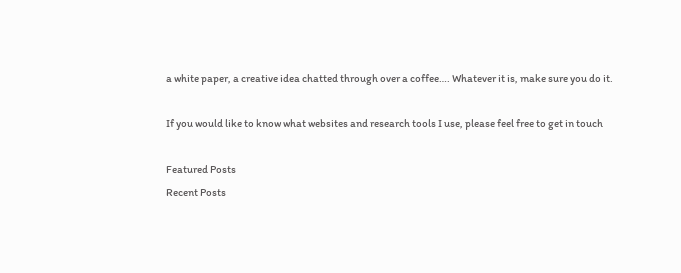a white paper, a creative idea chatted through over a coffee…. Whatever it is, make sure you do it.

If you would like to know what websites and research tools I use, please feel free to get in touch

Featured Posts
Recent Posts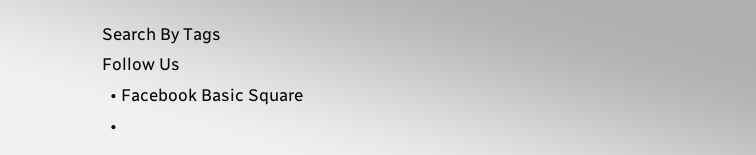Search By Tags
Follow Us
  • Facebook Basic Square
  •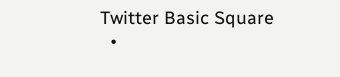Twitter Basic Square
  •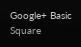Google+ Basic Square